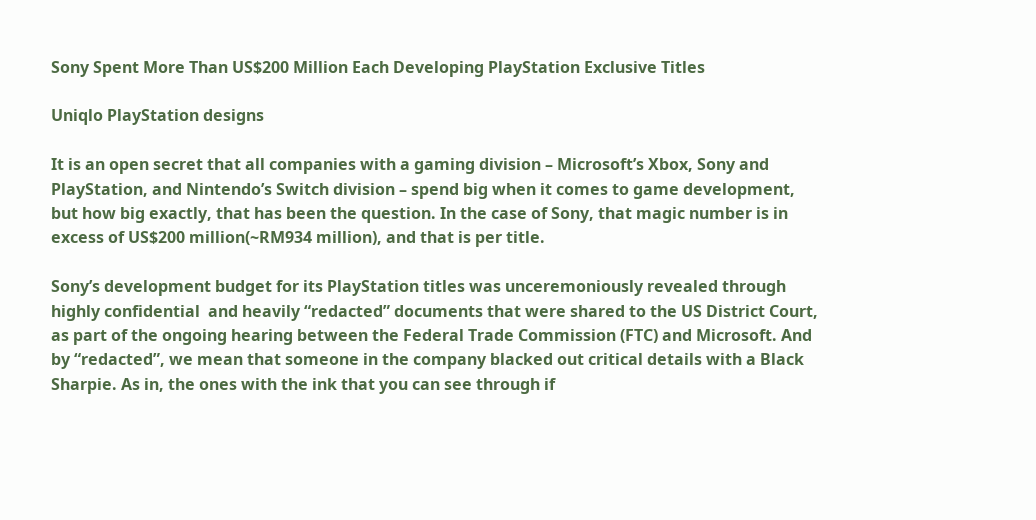Sony Spent More Than US$200 Million Each Developing PlayStation Exclusive Titles

Uniqlo PlayStation designs

It is an open secret that all companies with a gaming division – Microsoft’s Xbox, Sony and PlayStation, and Nintendo’s Switch division – spend big when it comes to game development, but how big exactly, that has been the question. In the case of Sony, that magic number is in excess of US$200 million(~RM934 million), and that is per title.

Sony’s development budget for its PlayStation titles was unceremoniously revealed through highly confidential  and heavily “redacted” documents that were shared to the US District Court, as part of the ongoing hearing between the Federal Trade Commission (FTC) and Microsoft. And by “redacted”, we mean that someone in the company blacked out critical details with a Black Sharpie. As in, the ones with the ink that you can see through if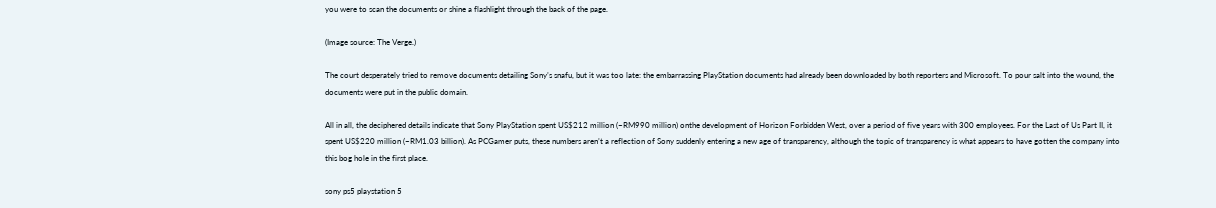you were to scan the documents or shine a flashlight through the back of the page.

(Image source: The Verge.)

The court desperately tried to remove documents detailing Sony’s snafu, but it was too late: the embarrassing PlayStation documents had already been downloaded by both reporters and Microsoft. To pour salt into the wound, the documents were put in the public domain.

All in all, the deciphered details indicate that Sony PlayStation spent US$212 million (~RM990 million) onthe development of Horizon Forbidden West, over a period of five years with 300 employees. For the Last of Us Part II, it spent US$220 million (~RM1.03 billion). As PCGamer puts, these numbers aren’t a reflection of Sony suddenly entering a new age of transparency, although the topic of transparency is what appears to have gotten the company into this bog hole in the first place.

sony ps5 playstation 5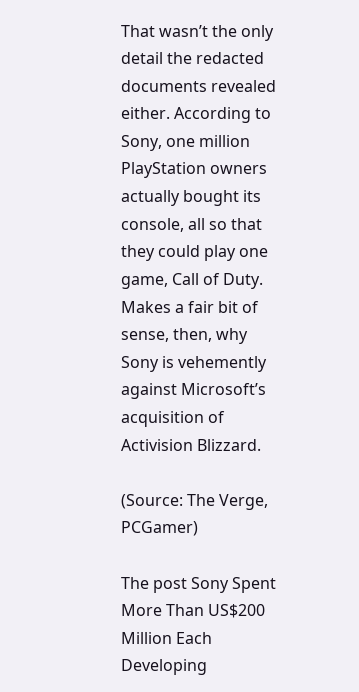That wasn’t the only detail the redacted documents revealed either. According to Sony, one million PlayStation owners actually bought its console, all so that they could play one game, Call of Duty. Makes a fair bit of sense, then, why Sony is vehemently against Microsoft’s acquisition of Activision Blizzard.

(Source: The Verge, PCGamer)

The post Sony Spent More Than US$200 Million Each Developing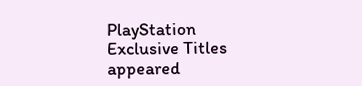PlayStation Exclusive Titles appeared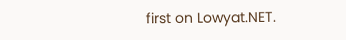first on Lowyat.NET.